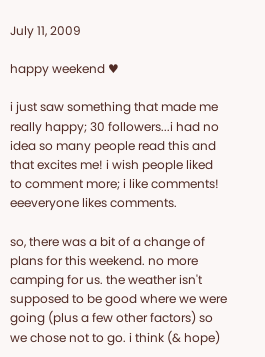July 11, 2009

happy weekend ♥

i just saw something that made me really happy; 30 followers...i had no idea so many people read this and that excites me! i wish people liked to comment more; i like comments! eeeveryone likes comments.

so, there was a bit of a change of plans for this weekend. no more camping for us. the weather isn't supposed to be good where we were going (plus a few other factors) so we chose not to go. i think (& hope)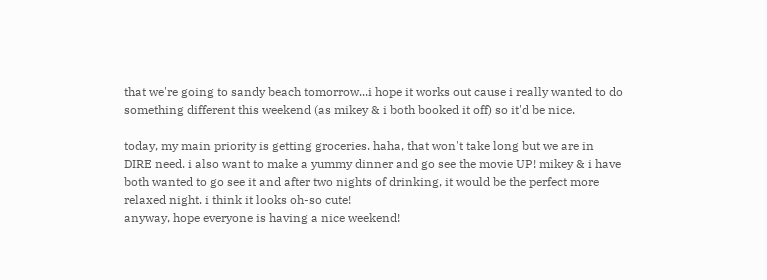that we're going to sandy beach tomorrow...i hope it works out cause i really wanted to do something different this weekend (as mikey & i both booked it off) so it'd be nice.

today, my main priority is getting groceries. haha, that won't take long but we are in DIRE need. i also want to make a yummy dinner and go see the movie UP! mikey & i have both wanted to go see it and after two nights of drinking, it would be the perfect more relaxed night. i think it looks oh-so cute!
anyway, hope everyone is having a nice weekend!